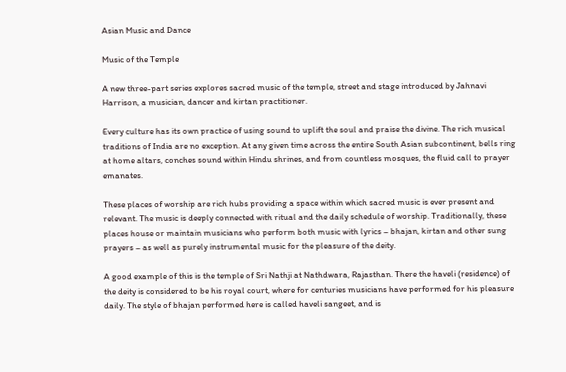Asian Music and Dance

Music of the Temple

A new three-part series explores sacred music of the temple, street and stage introduced by Jahnavi Harrison, a musician, dancer and kirtan practitioner.

Every culture has its own practice of using sound to uplift the soul and praise the divine. The rich musical traditions of India are no exception. At any given time across the entire South Asian subcontinent, bells ring at home altars, conches sound within Hindu shrines, and from countless mosques, the fluid call to prayer emanates.

These places of worship are rich hubs providing a space within which sacred music is ever present and relevant. The music is deeply connected with ritual and the daily schedule of worship. Traditionally, these places house or maintain musicians who perform both music with lyrics – bhajan, kirtan and other sung prayers – as well as purely instrumental music for the pleasure of the deity.

A good example of this is the temple of Sri Nathji at Nathdwara, Rajasthan. There the haveli (residence) of the deity is considered to be his royal court, where for centuries musicians have performed for his pleasure daily. The style of bhajan performed here is called haveli sangeet, and is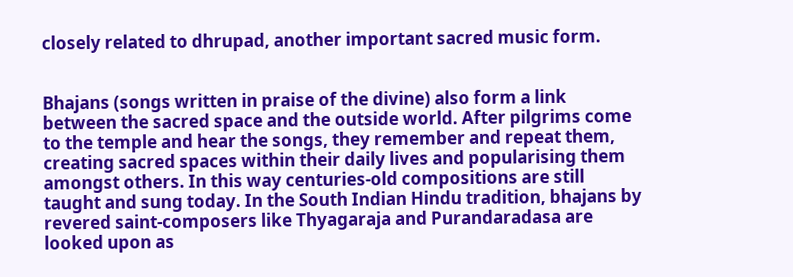closely related to dhrupad, another important sacred music form.


Bhajans (songs written in praise of the divine) also form a link between the sacred space and the outside world. After pilgrims come to the temple and hear the songs, they remember and repeat them, creating sacred spaces within their daily lives and popularising them amongst others. In this way centuries-old compositions are still taught and sung today. In the South Indian Hindu tradition, bhajans by revered saint-composers like Thyagaraja and Purandaradasa are looked upon as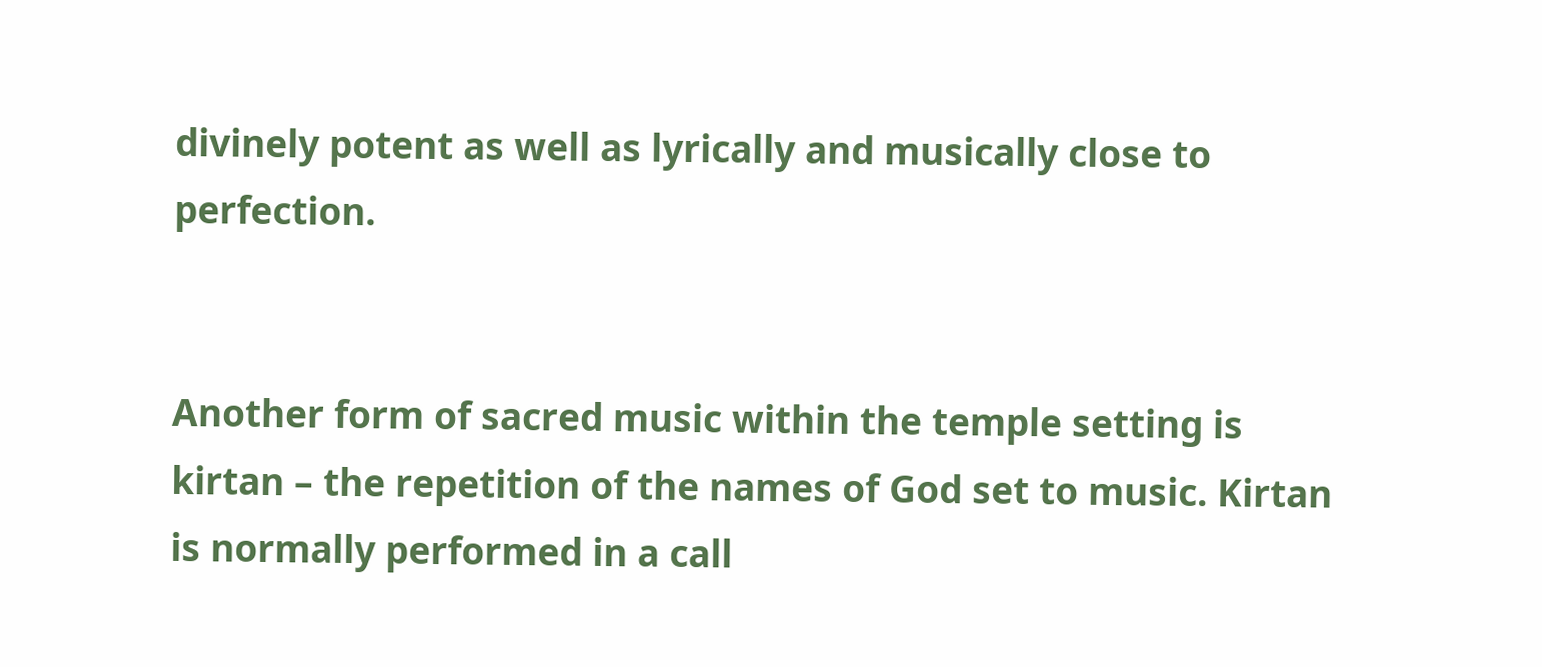divinely potent as well as lyrically and musically close to perfection.


Another form of sacred music within the temple setting is kirtan – the repetition of the names of God set to music. Kirtan is normally performed in a call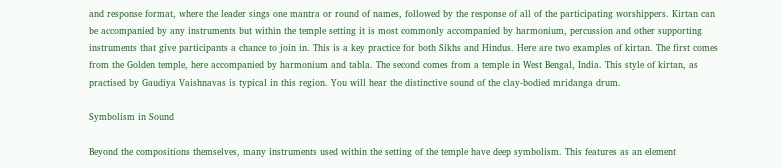and response format, where the leader sings one mantra or round of names, followed by the response of all of the participating worshippers. Kirtan can be accompanied by any instruments but within the temple setting it is most commonly accompanied by harmonium, percussion and other supporting instruments that give participants a chance to join in. This is a key practice for both Sikhs and Hindus. Here are two examples of kirtan. The first comes from the Golden temple, here accompanied by harmonium and tabla. The second comes from a temple in West Bengal, India. This style of kirtan, as practised by Gaudiya Vaishnavas is typical in this region. You will hear the distinctive sound of the clay-bodied mridanga drum.

Symbolism in Sound

Beyond the compositions themselves, many instruments used within the setting of the temple have deep symbolism. This features as an element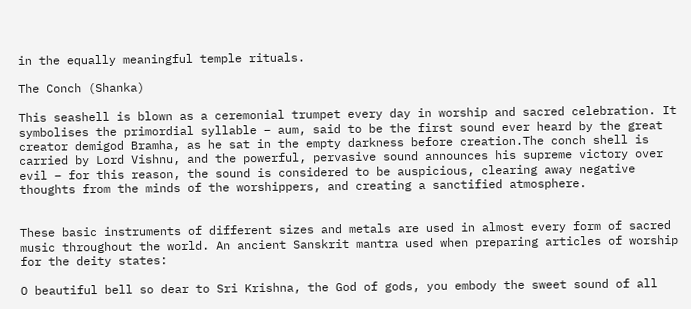in the equally meaningful temple rituals.

The Conch (Shanka)

This seashell is blown as a ceremonial trumpet every day in worship and sacred celebration. It symbolises the primordial syllable – aum, said to be the first sound ever heard by the great creator demigod Bramha, as he sat in the empty darkness before creation.The conch shell is carried by Lord Vishnu, and the powerful, pervasive sound announces his supreme victory over evil – for this reason, the sound is considered to be auspicious, clearing away negative thoughts from the minds of the worshippers, and creating a sanctified atmosphere.


These basic instruments of different sizes and metals are used in almost every form of sacred music throughout the world. An ancient Sanskrit mantra used when preparing articles of worship for the deity states:

O beautiful bell so dear to Sri Krishna, the God of gods, you embody the sweet sound of all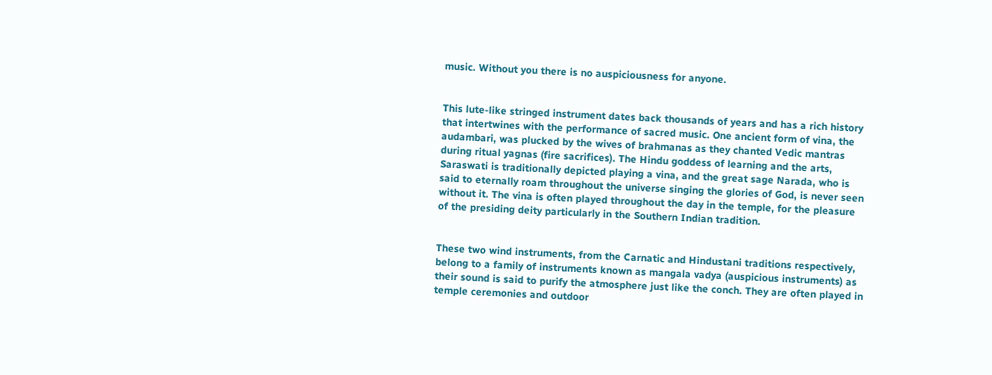music. Without you there is no auspiciousness for anyone.


This lute-like stringed instrument dates back thousands of years and has a rich history that intertwines with the performance of sacred music. One ancient form of vina, the audambari, was plucked by the wives of brahmanas as they chanted Vedic mantras during ritual yagnas (fire sacrifices). The Hindu goddess of learning and the arts, Saraswati is traditionally depicted playing a vina, and the great sage Narada, who is said to eternally roam throughout the universe singing the glories of God, is never seen without it. The vina is often played throughout the day in the temple, for the pleasure of the presiding deity particularly in the Southern Indian tradition.


These two wind instruments, from the Carnatic and Hindustani traditions respectively, belong to a family of instruments known as mangala vadya (auspicious instruments) as their sound is said to purify the atmosphere just like the conch. They are often played in temple ceremonies and outdoor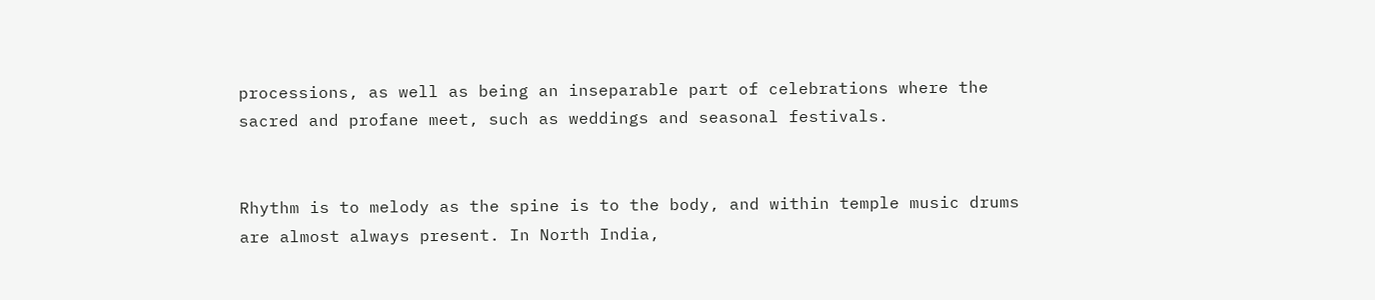processions, as well as being an inseparable part of celebrations where the sacred and profane meet, such as weddings and seasonal festivals.


Rhythm is to melody as the spine is to the body, and within temple music drums are almost always present. In North India,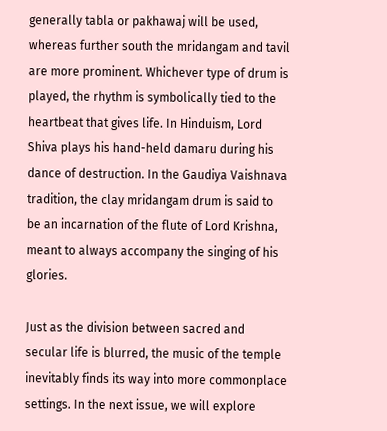generally tabla or pakhawaj will be used, whereas further south the mridangam and tavil are more prominent. Whichever type of drum is played, the rhythm is symbolically tied to the heartbeat that gives life. In Hinduism, Lord Shiva plays his hand-held damaru during his dance of destruction. In the Gaudiya Vaishnava tradition, the clay mridangam drum is said to be an incarnation of the flute of Lord Krishna, meant to always accompany the singing of his glories.

Just as the division between sacred and secular life is blurred, the music of the temple inevitably finds its way into more commonplace settings. In the next issue, we will explore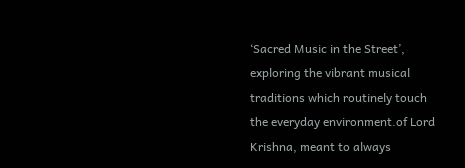‘Sacred Music in the Street’, exploring the vibrant musical traditions which routinely touch the everyday environment.of Lord Krishna, meant to always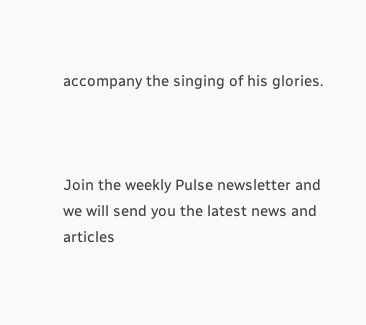accompany the singing of his glories.



Join the weekly Pulse newsletter and we will send you the latest news and articles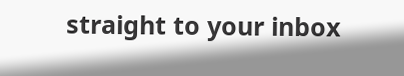straight to your inbox